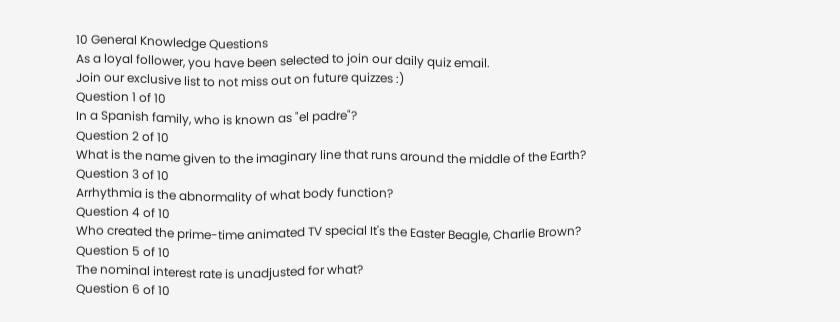10 General Knowledge Questions
As a loyal follower, you have been selected to join our daily quiz email.
Join our exclusive list to not miss out on future quizzes :)
Question 1 of 10
In a Spanish family, who is known as "el padre"?
Question 2 of 10
What is the name given to the imaginary line that runs around the middle of the Earth?
Question 3 of 10
Arrhythmia is the abnormality of what body function?
Question 4 of 10
Who created the prime-time animated TV special It's the Easter Beagle, Charlie Brown?
Question 5 of 10
The nominal interest rate is unadjusted for what?
Question 6 of 10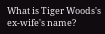What is Tiger Woods's ex-wife's name?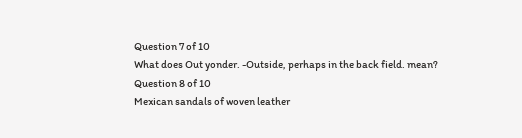Question 7 of 10
What does Out yonder. -Outside, perhaps in the back field. mean?
Question 8 of 10
Mexican sandals of woven leather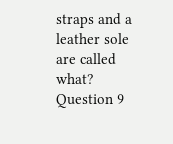straps and a leather sole are called what?
Question 9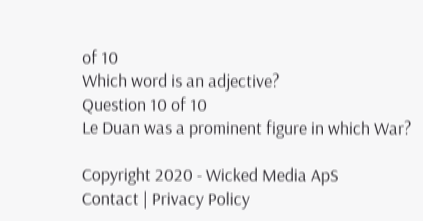of 10
Which word is an adjective?
Question 10 of 10
Le Duan was a prominent figure in which War?

Copyright 2020 - Wicked Media ApS
Contact | Privacy Policy